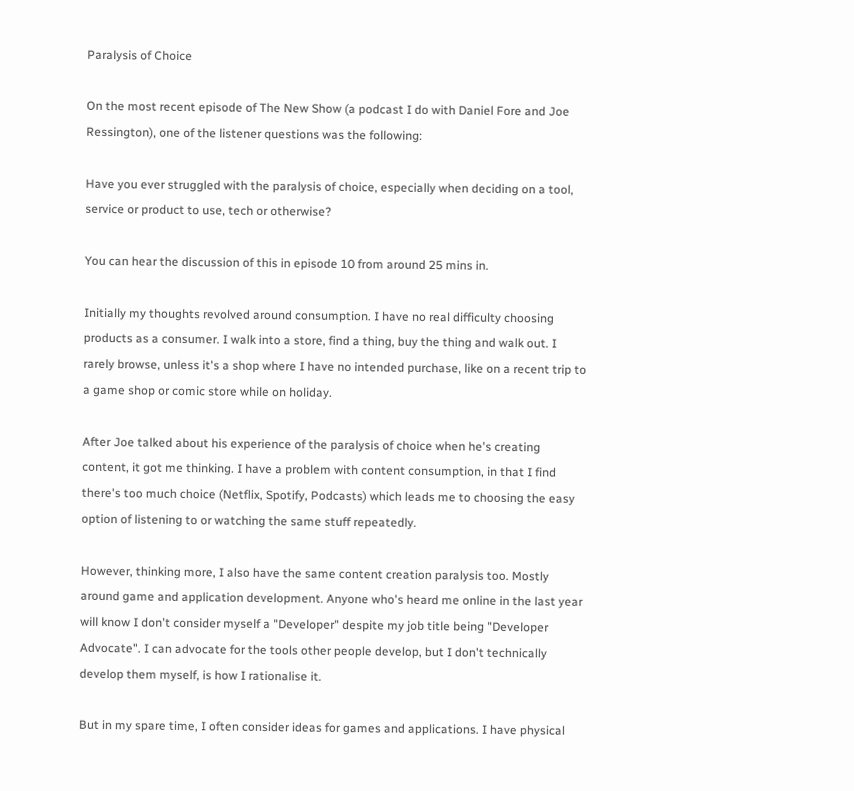Paralysis of Choice

On the most recent episode of The New Show (a podcast I do with Daniel Fore and Joe Ressington), one of the listener questions was the following:

Have you ever struggled with the paralysis of choice, especially when deciding on a tool, service or product to use, tech or otherwise?

You can hear the discussion of this in episode 10 from around 25 mins in.

Initially my thoughts revolved around consumption. I have no real difficulty choosing products as a consumer. I walk into a store, find a thing, buy the thing and walk out. I rarely browse, unless it's a shop where I have no intended purchase, like on a recent trip to a game shop or comic store while on holiday.

After Joe talked about his experience of the paralysis of choice when he's creating content, it got me thinking. I have a problem with content consumption, in that I find there's too much choice (Netflix, Spotify, Podcasts) which leads me to choosing the easy option of listening to or watching the same stuff repeatedly.

However, thinking more, I also have the same content creation paralysis too. Mostly around game and application development. Anyone who's heard me online in the last year will know I don't consider myself a "Developer" despite my job title being "Developer Advocate". I can advocate for the tools other people develop, but I don't technically develop them myself, is how I rationalise it.

But in my spare time, I often consider ideas for games and applications. I have physical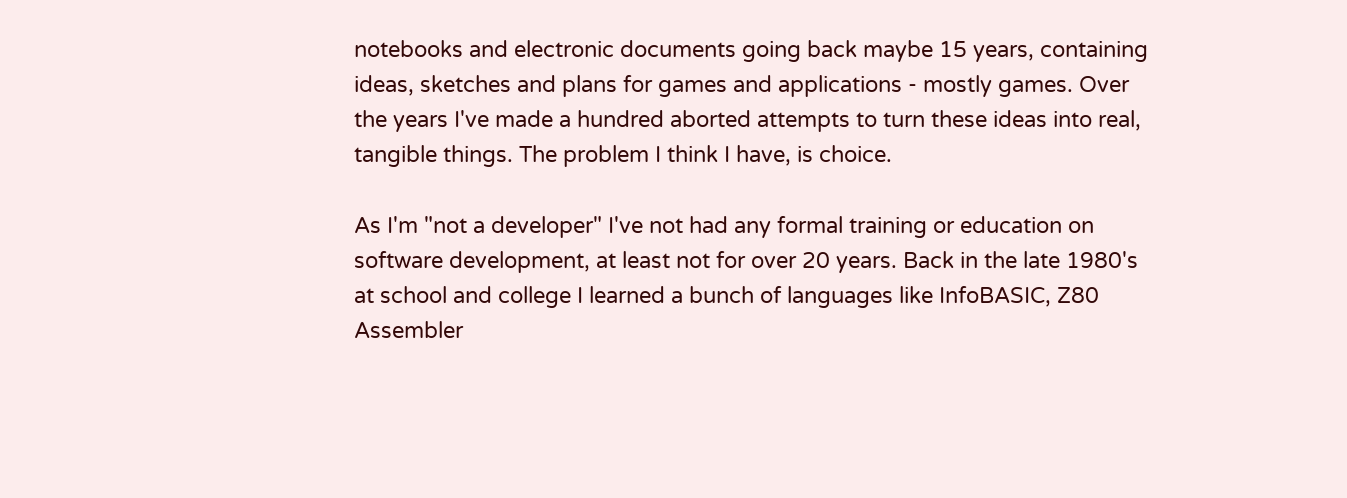notebooks and electronic documents going back maybe 15 years, containing ideas, sketches and plans for games and applications - mostly games. Over the years I've made a hundred aborted attempts to turn these ideas into real, tangible things. The problem I think I have, is choice.

As I'm "not a developer" I've not had any formal training or education on software development, at least not for over 20 years. Back in the late 1980's at school and college I learned a bunch of languages like InfoBASIC, Z80 Assembler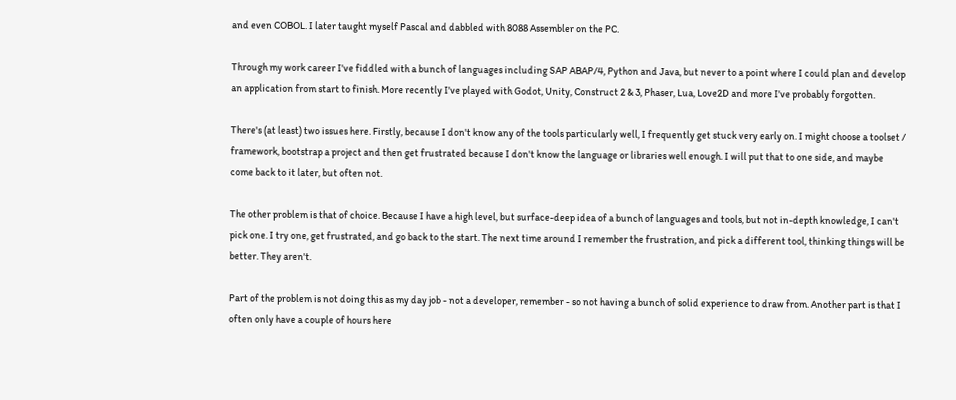and even COBOL. I later taught myself Pascal and dabbled with 8088 Assembler on the PC.

Through my work career I've fiddled with a bunch of languages including SAP ABAP/4, Python and Java, but never to a point where I could plan and develop an application from start to finish. More recently I've played with Godot, Unity, Construct 2 & 3, Phaser, Lua, Love2D and more I've probably forgotten.

There's (at least) two issues here. Firstly, because I don't know any of the tools particularly well, I frequently get stuck very early on. I might choose a toolset / framework, bootstrap a project and then get frustrated because I don't know the language or libraries well enough. I will put that to one side, and maybe come back to it later, but often not.

The other problem is that of choice. Because I have a high level, but surface-deep idea of a bunch of languages and tools, but not in-depth knowledge, I can't pick one. I try one, get frustrated, and go back to the start. The next time around I remember the frustration, and pick a different tool, thinking things will be better. They aren't.

Part of the problem is not doing this as my day job - not a developer, remember - so not having a bunch of solid experience to draw from. Another part is that I often only have a couple of hours here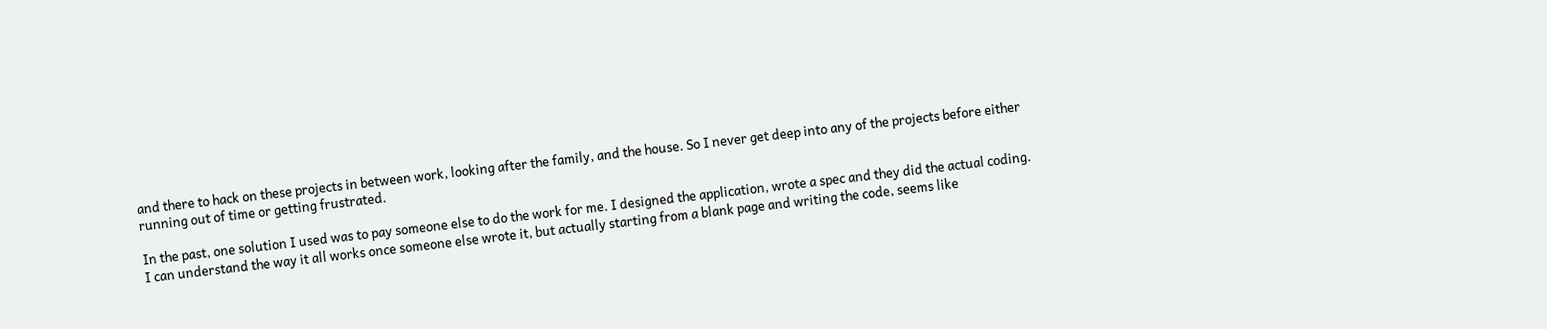and there to hack on these projects in between work, looking after the family, and the house. So I never get deep into any of the projects before either running out of time or getting frustrated.

In the past, one solution I used was to pay someone else to do the work for me. I designed the application, wrote a spec and they did the actual coding. I can understand the way it all works once someone else wrote it, but actually starting from a blank page and writing the code, seems like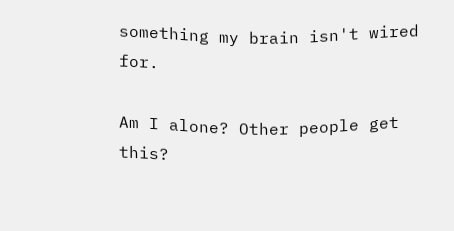something my brain isn't wired for.

Am I alone? Other people get this?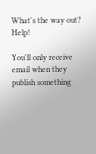What's the way out? Help!

You'll only receive email when they publish something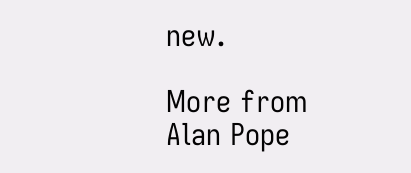new.

More from Alan Pope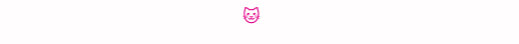🐱